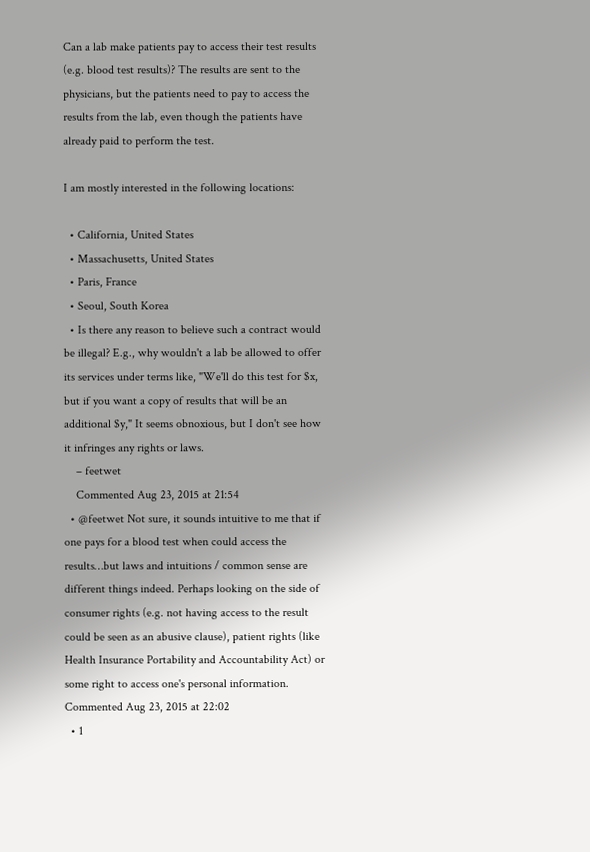Can a lab make patients pay to access their test results (e.g. blood test results)? The results are sent to the physicians, but the patients need to pay to access the results from the lab, even though the patients have already paid to perform the test.

I am mostly interested in the following locations:

  • California, United States
  • Massachusetts, United States
  • Paris, France
  • Seoul, South Korea
  • Is there any reason to believe such a contract would be illegal? E.g., why wouldn't a lab be allowed to offer its services under terms like, "We'll do this test for $x, but if you want a copy of results that will be an additional $y," It seems obnoxious, but I don't see how it infringes any rights or laws.
    – feetwet
    Commented Aug 23, 2015 at 21:54
  • @feetwet Not sure, it sounds intuitive to me that if one pays for a blood test when could access the results…but laws and intuitions / common sense are different things indeed. Perhaps looking on the side of consumer rights (e.g. not having access to the result could be seen as an abusive clause), patient rights (like Health Insurance Portability and Accountability Act) or some right to access one's personal information. Commented Aug 23, 2015 at 22:02
  • 1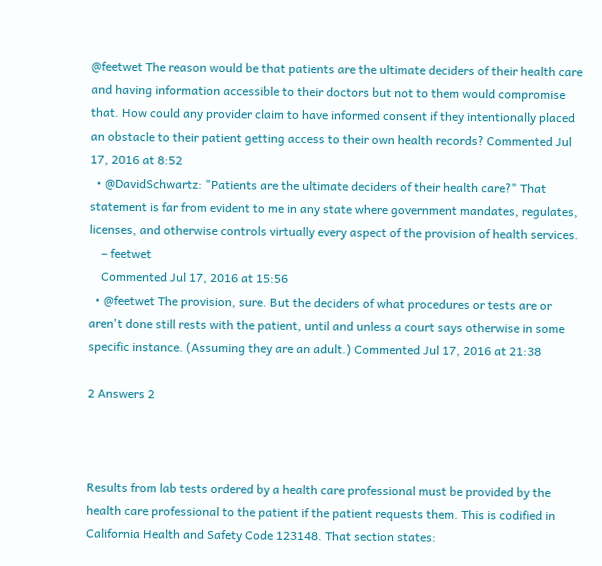@feetwet The reason would be that patients are the ultimate deciders of their health care and having information accessible to their doctors but not to them would compromise that. How could any provider claim to have informed consent if they intentionally placed an obstacle to their patient getting access to their own health records? Commented Jul 17, 2016 at 8:52
  • @DavidSchwartz: "Patients are the ultimate deciders of their health care?" That statement is far from evident to me in any state where government mandates, regulates, licenses, and otherwise controls virtually every aspect of the provision of health services.
    – feetwet
    Commented Jul 17, 2016 at 15:56
  • @feetwet The provision, sure. But the deciders of what procedures or tests are or aren't done still rests with the patient, until and unless a court says otherwise in some specific instance. (Assuming they are an adult.) Commented Jul 17, 2016 at 21:38

2 Answers 2



Results from lab tests ordered by a health care professional must be provided by the health care professional to the patient if the patient requests them. This is codified in California Health and Safety Code 123148. That section states: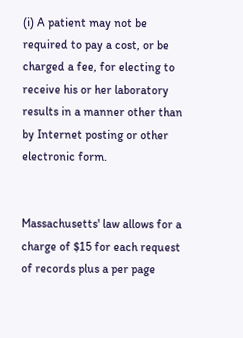(i) A patient may not be required to pay a cost, or be charged a fee, for electing to receive his or her laboratory results in a manner other than by Internet posting or other electronic form.


Massachusetts' law allows for a charge of $15 for each request of records plus a per page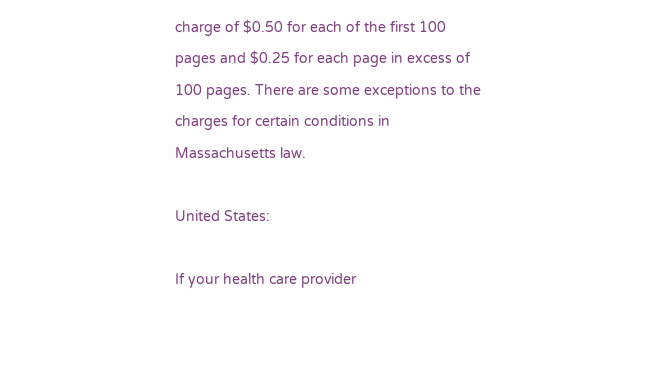charge of $0.50 for each of the first 100 pages and $0.25 for each page in excess of 100 pages. There are some exceptions to the charges for certain conditions in Massachusetts law.

United States:

If your health care provider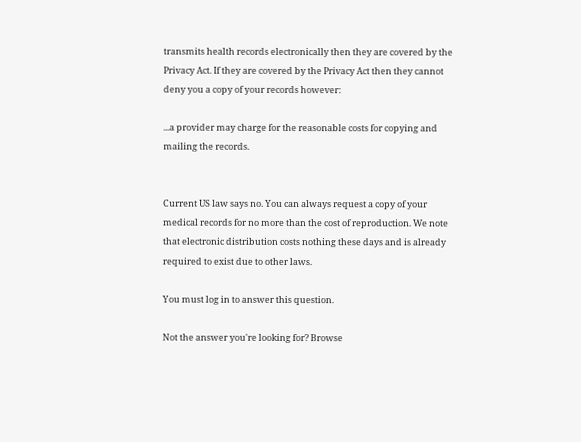transmits health records electronically then they are covered by the Privacy Act. If they are covered by the Privacy Act then they cannot deny you a copy of your records however:

...a provider may charge for the reasonable costs for copying and mailing the records.


Current US law says no. You can always request a copy of your medical records for no more than the cost of reproduction. We note that electronic distribution costs nothing these days and is already required to exist due to other laws.

You must log in to answer this question.

Not the answer you're looking for? Browse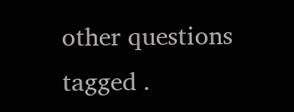other questions tagged .